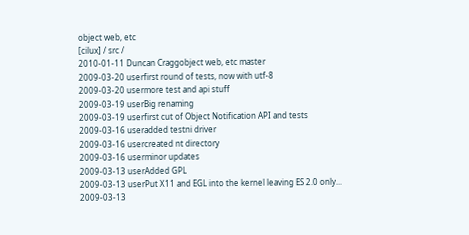object web, etc
[cilux] / src /
2010-01-11 Duncan Craggobject web, etc master
2009-03-20 userfirst round of tests, now with utf-8
2009-03-20 usermore test and api stuff
2009-03-19 userBig renaming
2009-03-19 userfirst cut of Object Notification API and tests
2009-03-16 useradded testni driver
2009-03-16 usercreated nt directory
2009-03-16 userminor updates
2009-03-13 userAdded GPL
2009-03-13 userPut X11 and EGL into the kernel leaving ES 2.0 only...
2009-03-13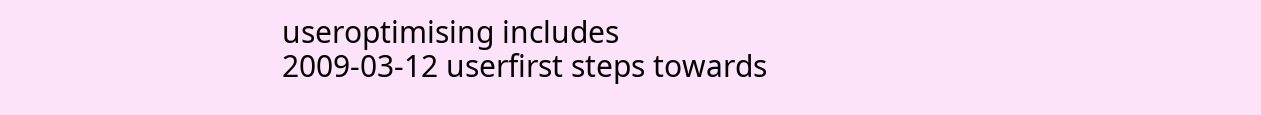useroptimising includes
2009-03-12 userfirst steps towards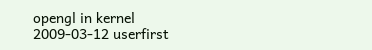opengl in kernel
2009-03-12 userfirst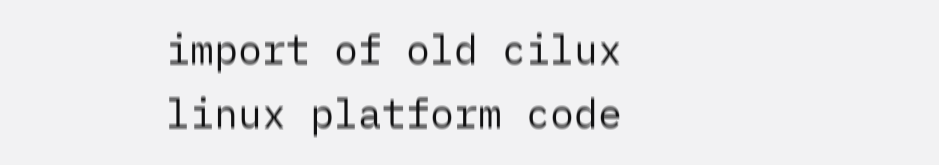import of old cilux linux platform code